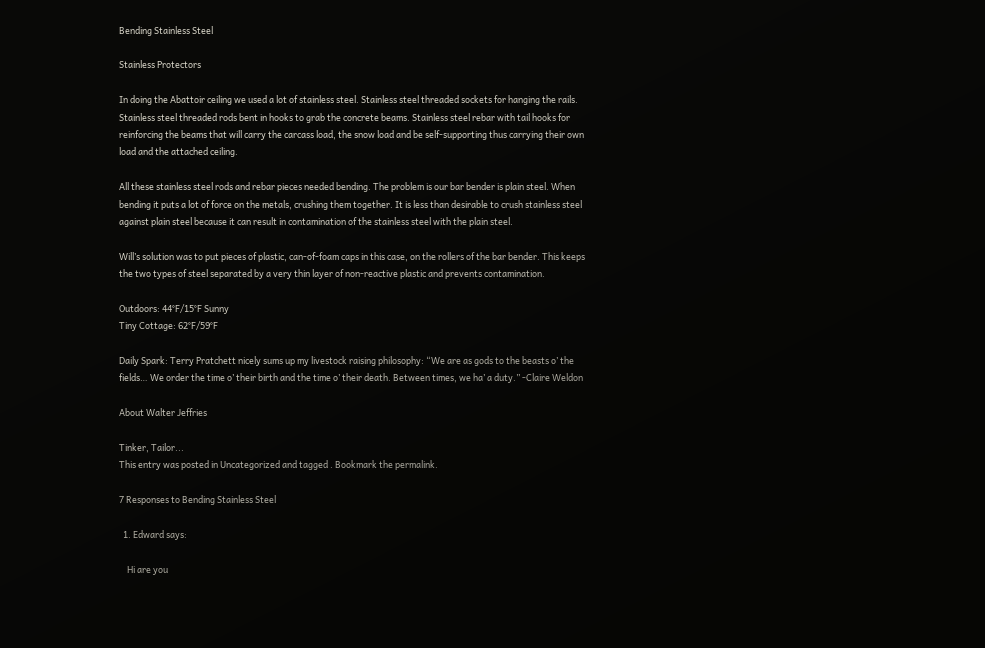Bending Stainless Steel

Stainless Protectors

In doing the Abattoir ceiling we used a lot of stainless steel. Stainless steel threaded sockets for hanging the rails. Stainless steel threaded rods bent in hooks to grab the concrete beams. Stainless steel rebar with tail hooks for reinforcing the beams that will carry the carcass load, the snow load and be self-supporting thus carrying their own load and the attached ceiling.

All these stainless steel rods and rebar pieces needed bending. The problem is our bar bender is plain steel. When bending it puts a lot of force on the metals, crushing them together. It is less than desirable to crush stainless steel against plain steel because it can result in contamination of the stainless steel with the plain steel.

Will’s solution was to put pieces of plastic, can-of-foam caps in this case, on the rollers of the bar bender. This keeps the two types of steel separated by a very thin layer of non-reactive plastic and prevents contamination.

Outdoors: 44°F/15°F Sunny
Tiny Cottage: 62°F/59°F

Daily Spark: Terry Pratchett nicely sums up my livestock raising philosophy: “We are as gods to the beasts o’ the fields… We order the time o’ their birth and the time o’ their death. Between times, we ha’ a duty.” -Claire Weldon

About Walter Jeffries

Tinker, Tailor...
This entry was posted in Uncategorized and tagged . Bookmark the permalink.

7 Responses to Bending Stainless Steel

  1. Edward says:

    Hi are you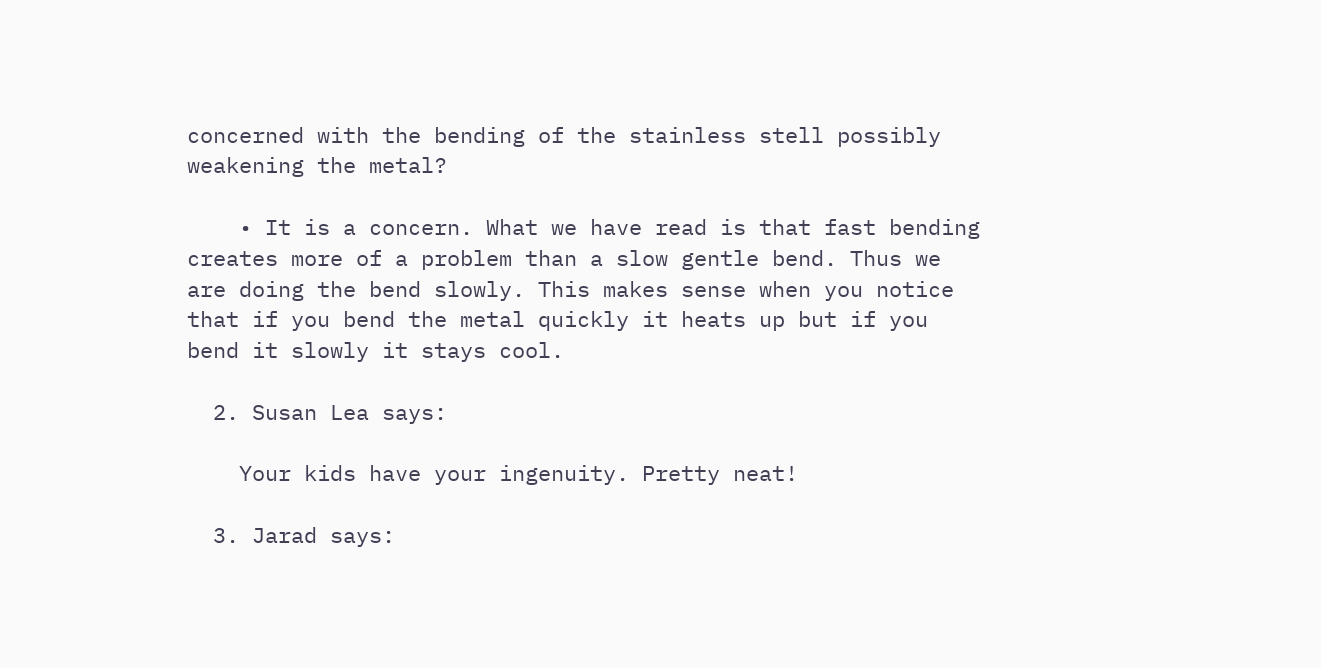concerned with the bending of the stainless stell possibly weakening the metal?

    • It is a concern. What we have read is that fast bending creates more of a problem than a slow gentle bend. Thus we are doing the bend slowly. This makes sense when you notice that if you bend the metal quickly it heats up but if you bend it slowly it stays cool.

  2. Susan Lea says:

    Your kids have your ingenuity. Pretty neat!

  3. Jarad says: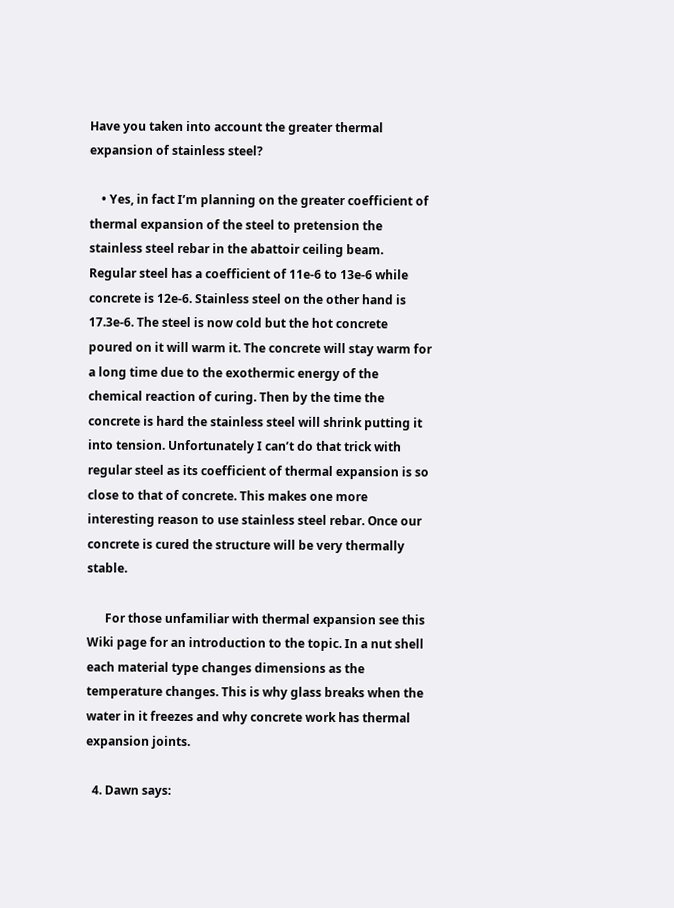Have you taken into account the greater thermal expansion of stainless steel?

    • Yes, in fact I’m planning on the greater coefficient of thermal expansion of the steel to pretension the stainless steel rebar in the abattoir ceiling beam. Regular steel has a coefficient of 11e-6 to 13e-6 while concrete is 12e-6. Stainless steel on the other hand is 17.3e-6. The steel is now cold but the hot concrete poured on it will warm it. The concrete will stay warm for a long time due to the exothermic energy of the chemical reaction of curing. Then by the time the concrete is hard the stainless steel will shrink putting it into tension. Unfortunately I can’t do that trick with regular steel as its coefficient of thermal expansion is so close to that of concrete. This makes one more interesting reason to use stainless steel rebar. Once our concrete is cured the structure will be very thermally stable.

      For those unfamiliar with thermal expansion see this Wiki page for an introduction to the topic. In a nut shell each material type changes dimensions as the temperature changes. This is why glass breaks when the water in it freezes and why concrete work has thermal expansion joints.

  4. Dawn says: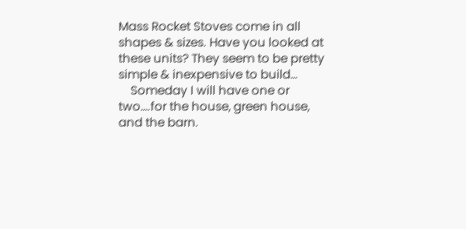Mass Rocket Stoves come in all shapes & sizes. Have you looked at these units? They seem to be pretty simple & inexpensive to build…
    Someday I will have one or two….for the house, green house, and the barn.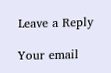Leave a Reply

Your email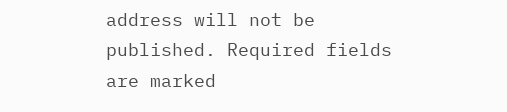address will not be published. Required fields are marked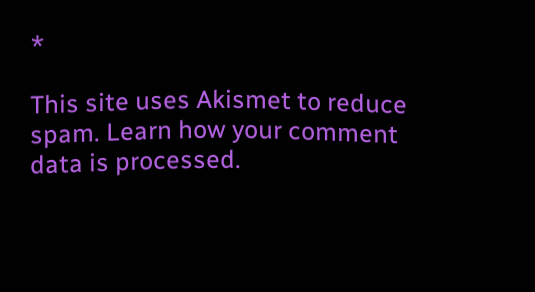*

This site uses Akismet to reduce spam. Learn how your comment data is processed.